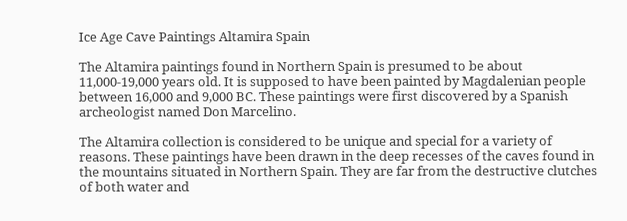Ice Age Cave Paintings Altamira Spain

The Altamira paintings found in Northern Spain is presumed to be about 11,000-19,000 years old. It is supposed to have been painted by Magdalenian people between 16,000 and 9,000 BC. These paintings were first discovered by a Spanish archeologist named Don Marcelino.

The Altamira collection is considered to be unique and special for a variety of reasons. These paintings have been drawn in the deep recesses of the caves found in the mountains situated in Northern Spain. They are far from the destructive clutches of both water and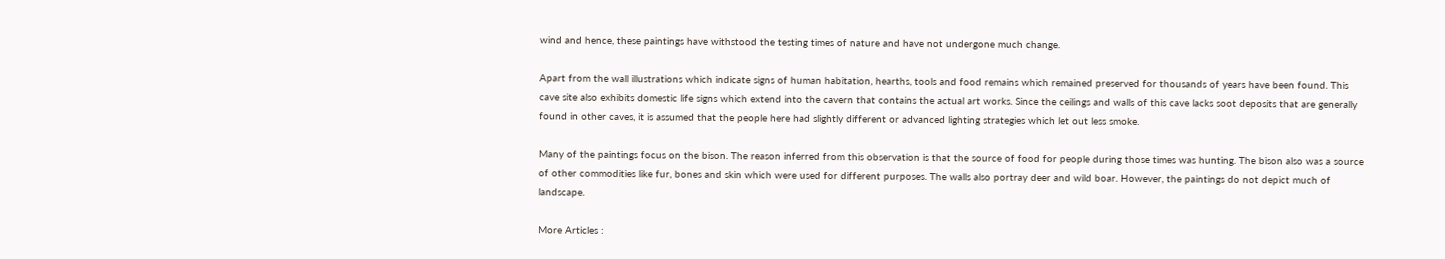wind and hence, these paintings have withstood the testing times of nature and have not undergone much change.

Apart from the wall illustrations which indicate signs of human habitation, hearths, tools and food remains which remained preserved for thousands of years have been found. This cave site also exhibits domestic life signs which extend into the cavern that contains the actual art works. Since the ceilings and walls of this cave lacks soot deposits that are generally found in other caves, it is assumed that the people here had slightly different or advanced lighting strategies which let out less smoke.

Many of the paintings focus on the bison. The reason inferred from this observation is that the source of food for people during those times was hunting. The bison also was a source of other commodities like fur, bones and skin which were used for different purposes. The walls also portray deer and wild boar. However, the paintings do not depict much of landscape.

More Articles :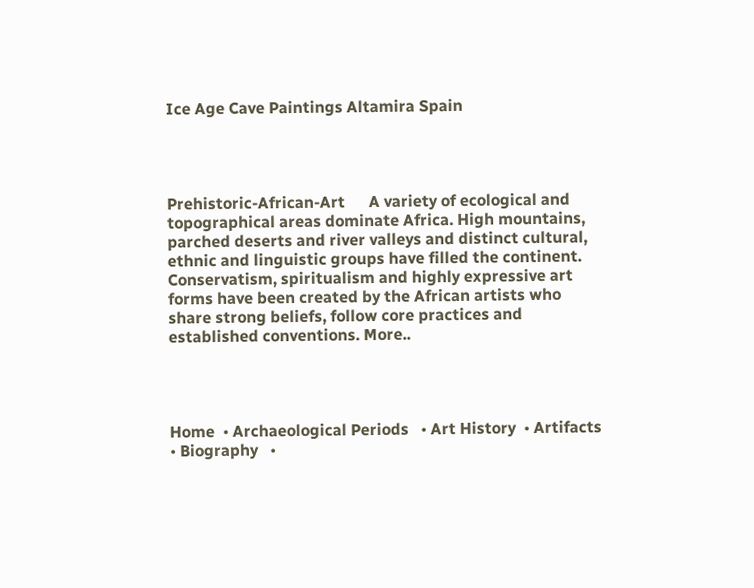Ice Age Cave Paintings Altamira Spain




Prehistoric-African-Art      A variety of ecological and topographical areas dominate Africa. High mountains, parched deserts and river valleys and distinct cultural, ethnic and linguistic groups have filled the continent. Conservatism, spiritualism and highly expressive art forms have been created by the African artists who share strong beliefs, follow core practices and established conventions. More..




Home  • Archaeological Periods   • Art History  • Artifacts • Biography   •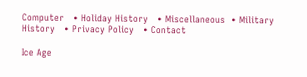Computer   • Holiday History   • Miscellaneous  • Military History   • Privacy Policy   • Contact

Ice Age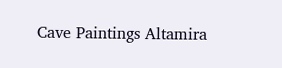Cave Paintings Altamira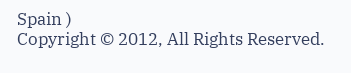Spain )
Copyright © 2012, All Rights Reserved.